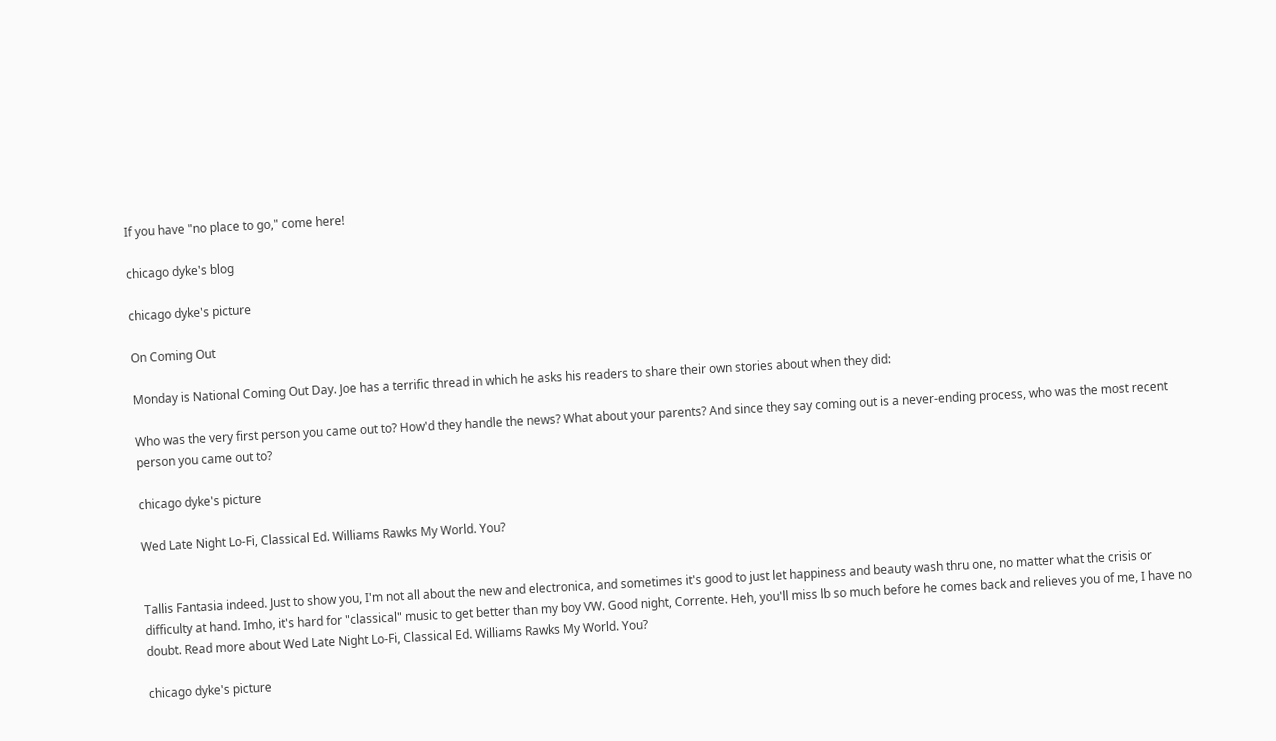If you have "no place to go," come here!

chicago dyke's blog

chicago dyke's picture

On Coming Out

Monday is National Coming Out Day. Joe has a terrific thread in which he asks his readers to share their own stories about when they did:

Who was the very first person you came out to? How'd they handle the news? What about your parents? And since they say coming out is a never-ending process, who was the most recent person you came out to?

chicago dyke's picture

Wed Late Night Lo-Fi, Classical Ed. Williams Rawks My World. You?


Tallis Fantasia indeed. Just to show you, I'm not all about the new and electronica, and sometimes it's good to just let happiness and beauty wash thru one, no matter what the crisis or difficulty at hand. Imho, it's hard for "classical" music to get better than my boy VW. Good night, Corrente. Heh, you'll miss lb so much before he comes back and relieves you of me, I have no doubt. Read more about Wed Late Night Lo-Fi, Classical Ed. Williams Rawks My World. You?

chicago dyke's picture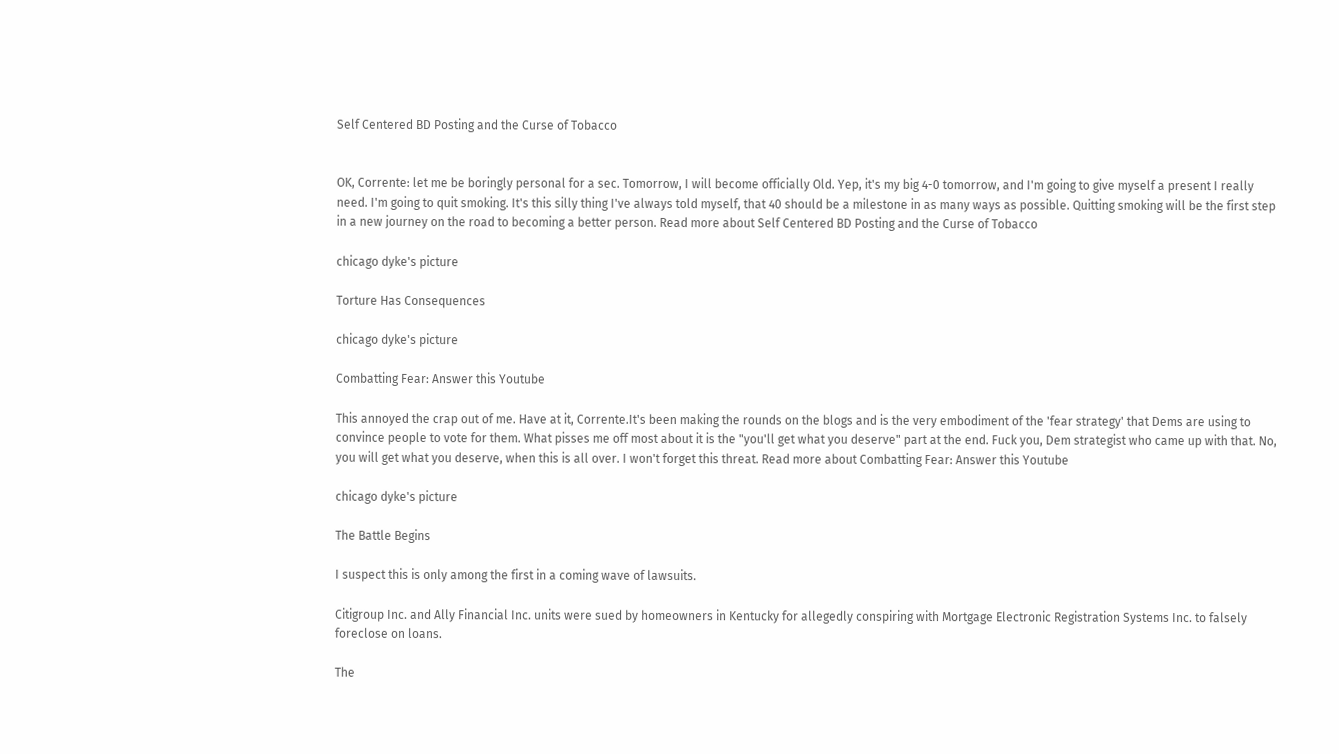Self Centered BD Posting and the Curse of Tobacco


OK, Corrente: let me be boringly personal for a sec. Tomorrow, I will become officially Old. Yep, it's my big 4-0 tomorrow, and I'm going to give myself a present I really need. I'm going to quit smoking. It's this silly thing I've always told myself, that 40 should be a milestone in as many ways as possible. Quitting smoking will be the first step in a new journey on the road to becoming a better person. Read more about Self Centered BD Posting and the Curse of Tobacco

chicago dyke's picture

Torture Has Consequences

chicago dyke's picture

Combatting Fear: Answer this Youtube

This annoyed the crap out of me. Have at it, Corrente.It's been making the rounds on the blogs and is the very embodiment of the 'fear strategy' that Dems are using to convince people to vote for them. What pisses me off most about it is the "you'll get what you deserve" part at the end. Fuck you, Dem strategist who came up with that. No, you will get what you deserve, when this is all over. I won't forget this threat. Read more about Combatting Fear: Answer this Youtube

chicago dyke's picture

The Battle Begins

I suspect this is only among the first in a coming wave of lawsuits.

Citigroup Inc. and Ally Financial Inc. units were sued by homeowners in Kentucky for allegedly conspiring with Mortgage Electronic Registration Systems Inc. to falsely foreclose on loans.

The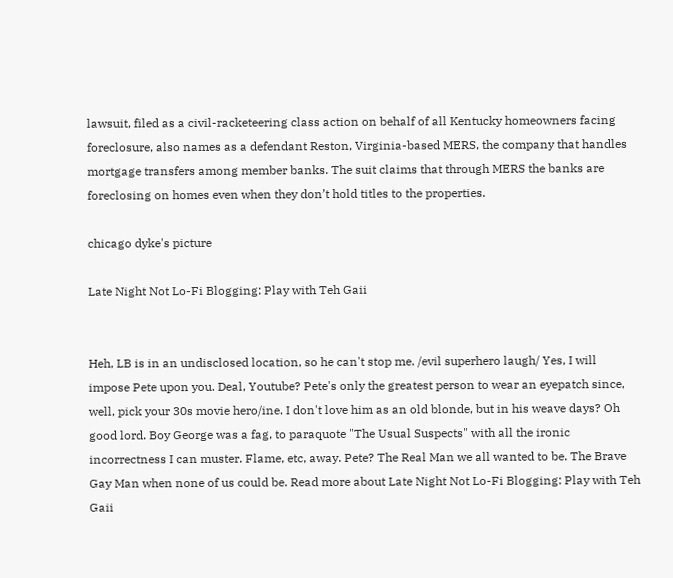lawsuit, filed as a civil-racketeering class action on behalf of all Kentucky homeowners facing foreclosure, also names as a defendant Reston, Virginia-based MERS, the company that handles mortgage transfers among member banks. The suit claims that through MERS the banks are foreclosing on homes even when they don’t hold titles to the properties.

chicago dyke's picture

Late Night Not Lo-Fi Blogging: Play with Teh Gaii


Heh, LB is in an undisclosed location, so he can't stop me. /evil superhero laugh/ Yes, I will impose Pete upon you. Deal, Youtube? Pete's only the greatest person to wear an eyepatch since, well, pick your 30s movie hero/ine. I don't love him as an old blonde, but in his weave days? Oh good lord. Boy George was a fag, to paraquote "The Usual Suspects" with all the ironic incorrectness I can muster. Flame, etc, away. Pete? The Real Man we all wanted to be. The Brave Gay Man when none of us could be. Read more about Late Night Not Lo-Fi Blogging: Play with Teh Gaii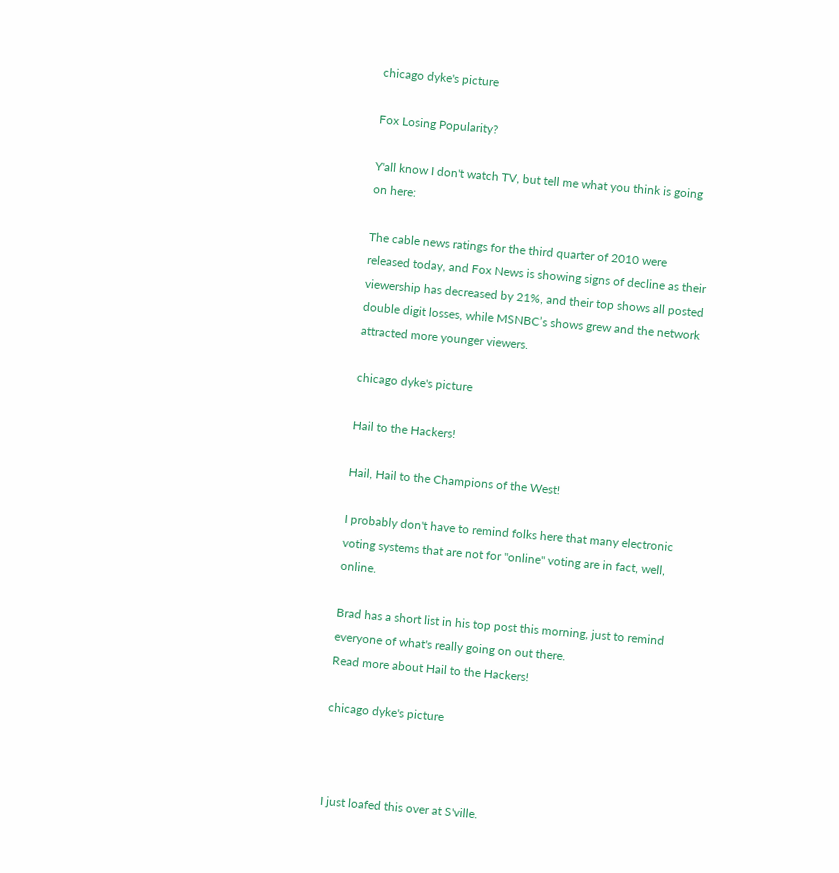chicago dyke's picture

Fox Losing Popularity?

Y'all know I don't watch TV, but tell me what you think is going on here:

The cable news ratings for the third quarter of 2010 were released today, and Fox News is showing signs of decline as their viewership has decreased by 21%, and their top shows all posted double digit losses, while MSNBC’s shows grew and the network attracted more younger viewers.

chicago dyke's picture

Hail to the Hackers!

Hail, Hail to the Champions of the West!

I probably don't have to remind folks here that many electronic voting systems that are not for "online" voting are in fact, well, online.

Brad has a short list in his top post this morning, just to remind everyone of what's really going on out there.
Read more about Hail to the Hackers!

chicago dyke's picture



I just loafed this over at S'ville.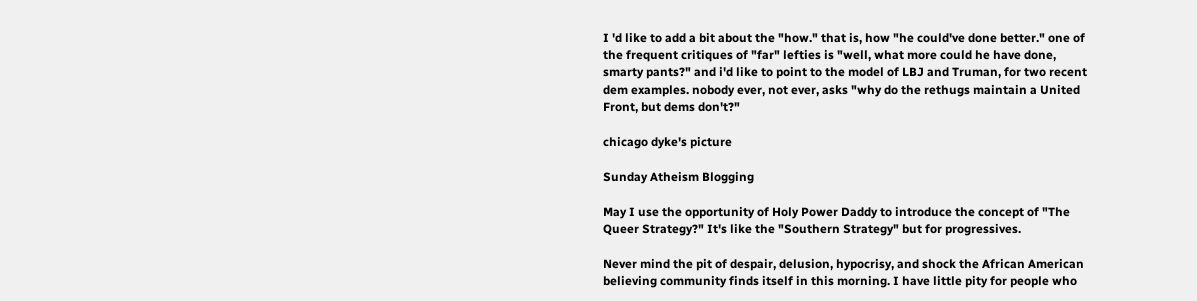I 'd like to add a bit about the "how." that is, how "he could've done better." one of the frequent critiques of "far" lefties is "well, what more could he have done, smarty pants?" and i'd like to point to the model of LBJ and Truman, for two recent dem examples. nobody ever, not ever, asks "why do the rethugs maintain a United Front, but dems don't?"

chicago dyke's picture

Sunday Atheism Blogging

May I use the opportunity of Holy Power Daddy to introduce the concept of "The Queer Strategy?" It's like the "Southern Strategy" but for progressives.

Never mind the pit of despair, delusion, hypocrisy, and shock the African American believing community finds itself in this morning. I have little pity for people who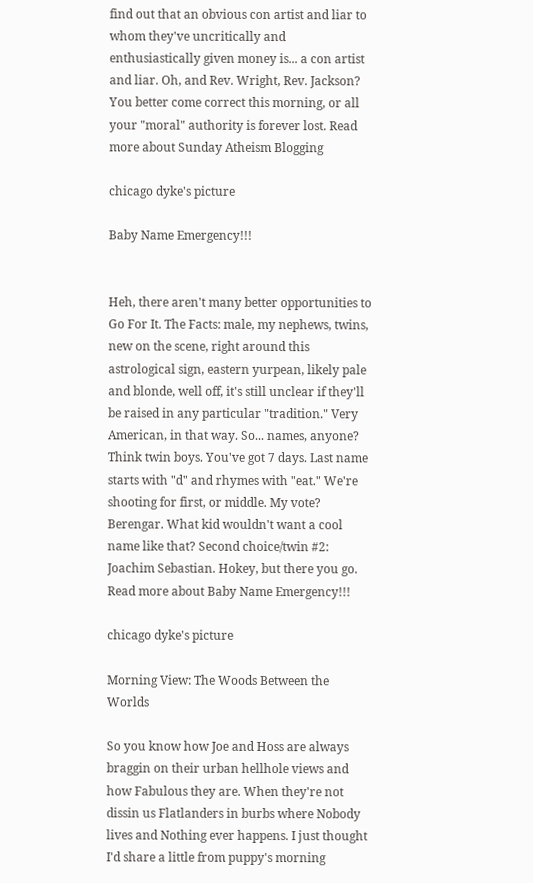find out that an obvious con artist and liar to whom they've uncritically and enthusiastically given money is... a con artist and liar. Oh, and Rev. Wright, Rev. Jackson? You better come correct this morning, or all your "moral" authority is forever lost. Read more about Sunday Atheism Blogging

chicago dyke's picture

Baby Name Emergency!!!


Heh, there aren't many better opportunities to Go For It. The Facts: male, my nephews, twins, new on the scene, right around this astrological sign, eastern yurpean, likely pale and blonde, well off, it's still unclear if they'll be raised in any particular "tradition." Very American, in that way. So... names, anyone? Think twin boys. You've got 7 days. Last name starts with "d" and rhymes with "eat." We're shooting for first, or middle. My vote? Berengar. What kid wouldn't want a cool name like that? Second choice/twin #2: Joachim Sebastian. Hokey, but there you go. Read more about Baby Name Emergency!!!

chicago dyke's picture

Morning View: The Woods Between the Worlds

So you know how Joe and Hoss are always braggin on their urban hellhole views and how Fabulous they are. When they're not dissin us Flatlanders in burbs where Nobody lives and Nothing ever happens. I just thought I'd share a little from puppy's morning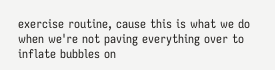exercise routine, cause this is what we do when we're not paving everything over to inflate bubbles on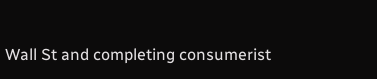Wall St and completing consumerist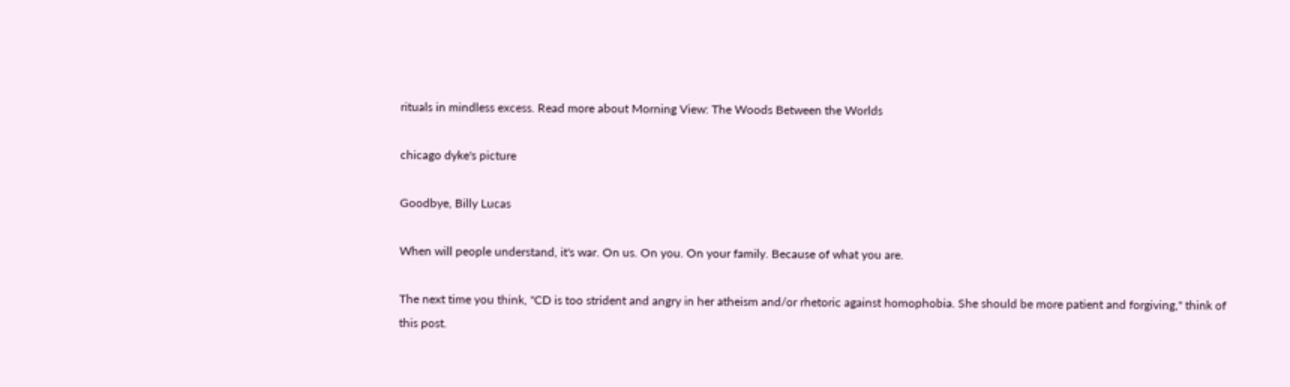rituals in mindless excess. Read more about Morning View: The Woods Between the Worlds

chicago dyke's picture

Goodbye, Billy Lucas

When will people understand, it's war. On us. On you. On your family. Because of what you are.

The next time you think, "CD is too strident and angry in her atheism and/or rhetoric against homophobia. She should be more patient and forgiving," think of this post.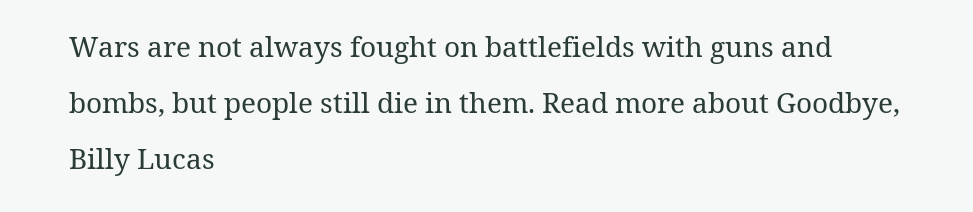Wars are not always fought on battlefields with guns and bombs, but people still die in them. Read more about Goodbye, Billy Lucas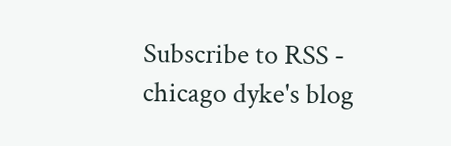Subscribe to RSS - chicago dyke's blog